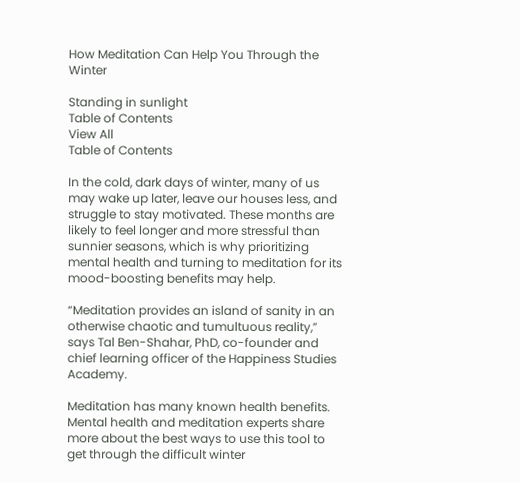How Meditation Can Help You Through the Winter

Standing in sunlight
Table of Contents
View All
Table of Contents

In the cold, dark days of winter, many of us may wake up later, leave our houses less, and struggle to stay motivated. These months are likely to feel longer and more stressful than sunnier seasons, which is why prioritizing mental health and turning to meditation for its mood-boosting benefits may help.

“Meditation provides an island of sanity in an otherwise chaotic and tumultuous reality,” says Tal Ben-Shahar, PhD, co-founder and chief learning officer of the Happiness Studies Academy.

Meditation has many known health benefits. Mental health and meditation experts share more about the best ways to use this tool to get through the difficult winter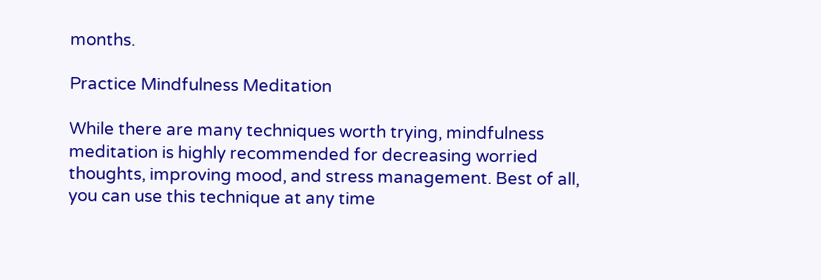months.

Practice Mindfulness Meditation

While there are many techniques worth trying, mindfulness meditation is highly recommended for decreasing worried thoughts, improving mood, and stress management. Best of all, you can use this technique at any time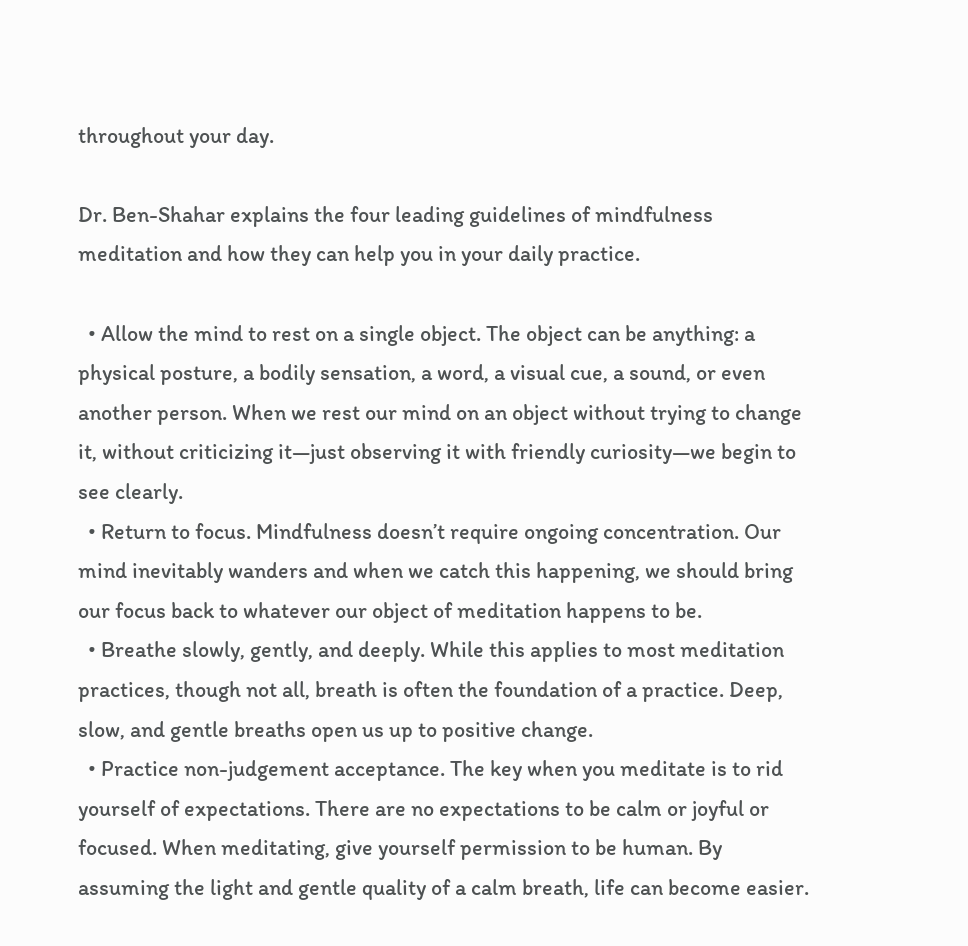throughout your day.

Dr. Ben-Shahar explains the four leading guidelines of mindfulness meditation and how they can help you in your daily practice.

  • Allow the mind to rest on a single object. The object can be anything: a physical posture, a bodily sensation, a word, a visual cue, a sound, or even another person. When we rest our mind on an object without trying to change it, without criticizing it—just observing it with friendly curiosity—we begin to see clearly.
  • Return to focus. Mindfulness doesn’t require ongoing concentration. Our mind inevitably wanders and when we catch this happening, we should bring our focus back to whatever our object of meditation happens to be.
  • Breathe slowly, gently, and deeply. While this applies to most meditation practices, though not all, breath is often the foundation of a practice. Deep, slow, and gentle breaths open us up to positive change.
  • Practice non-judgement acceptance. The key when you meditate is to rid yourself of expectations. There are no expectations to be calm or joyful or focused. When meditating, give yourself permission to be human. By assuming the light and gentle quality of a calm breath, life can become easier.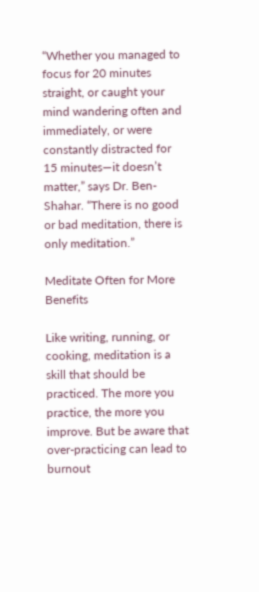“Whether you managed to focus for 20 minutes straight, or caught your mind wandering often and immediately, or were constantly distracted for 15 minutes—it doesn’t matter,” says Dr. Ben-Shahar. “There is no good or bad meditation, there is only meditation.”

Meditate Often for More Benefits

Like writing, running, or cooking, meditation is a skill that should be practiced. The more you practice, the more you improve. But be aware that over-practicing can lead to burnout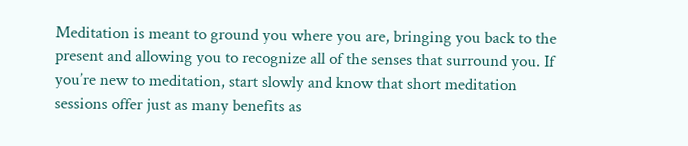Meditation is meant to ground you where you are, bringing you back to the present and allowing you to recognize all of the senses that surround you. If you’re new to meditation, start slowly and know that short meditation sessions offer just as many benefits as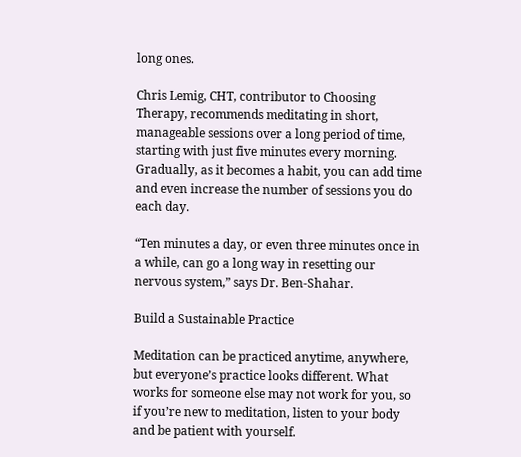long ones.

Chris Lemig, CHT, contributor to Choosing Therapy, recommends meditating in short, manageable sessions over a long period of time, starting with just five minutes every morning. Gradually, as it becomes a habit, you can add time and even increase the number of sessions you do each day.

“Ten minutes a day, or even three minutes once in a while, can go a long way in resetting our nervous system,” says Dr. Ben-Shahar.

Build a Sustainable Practice

Meditation can be practiced anytime, anywhere, but everyone’s practice looks different. What works for someone else may not work for you, so if you’re new to meditation, listen to your body and be patient with yourself.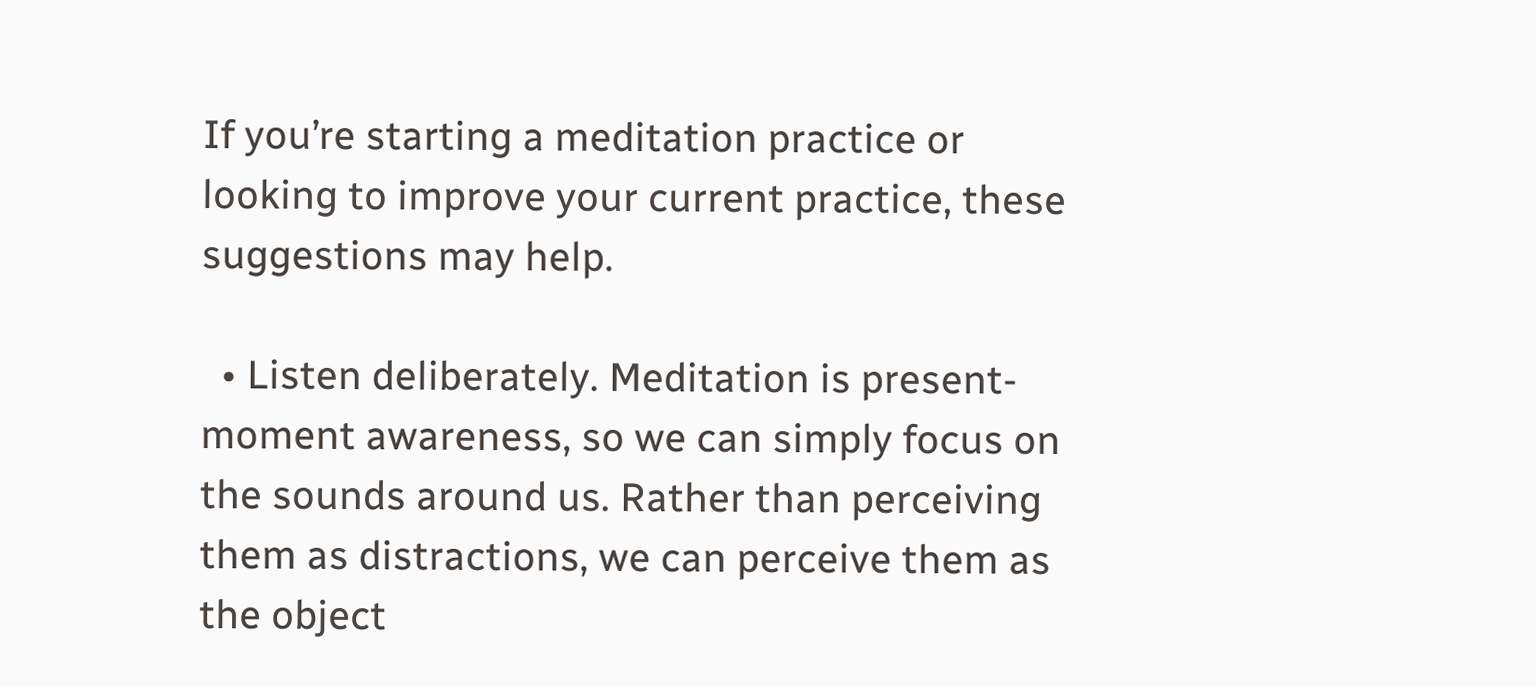If you’re starting a meditation practice or looking to improve your current practice, these suggestions may help.

  • Listen deliberately. Meditation is present-moment awareness, so we can simply focus on the sounds around us. Rather than perceiving them as distractions, we can perceive them as the object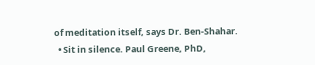of meditation itself, says Dr. Ben-Shahar.
  • Sit in silence. Paul Greene, PhD,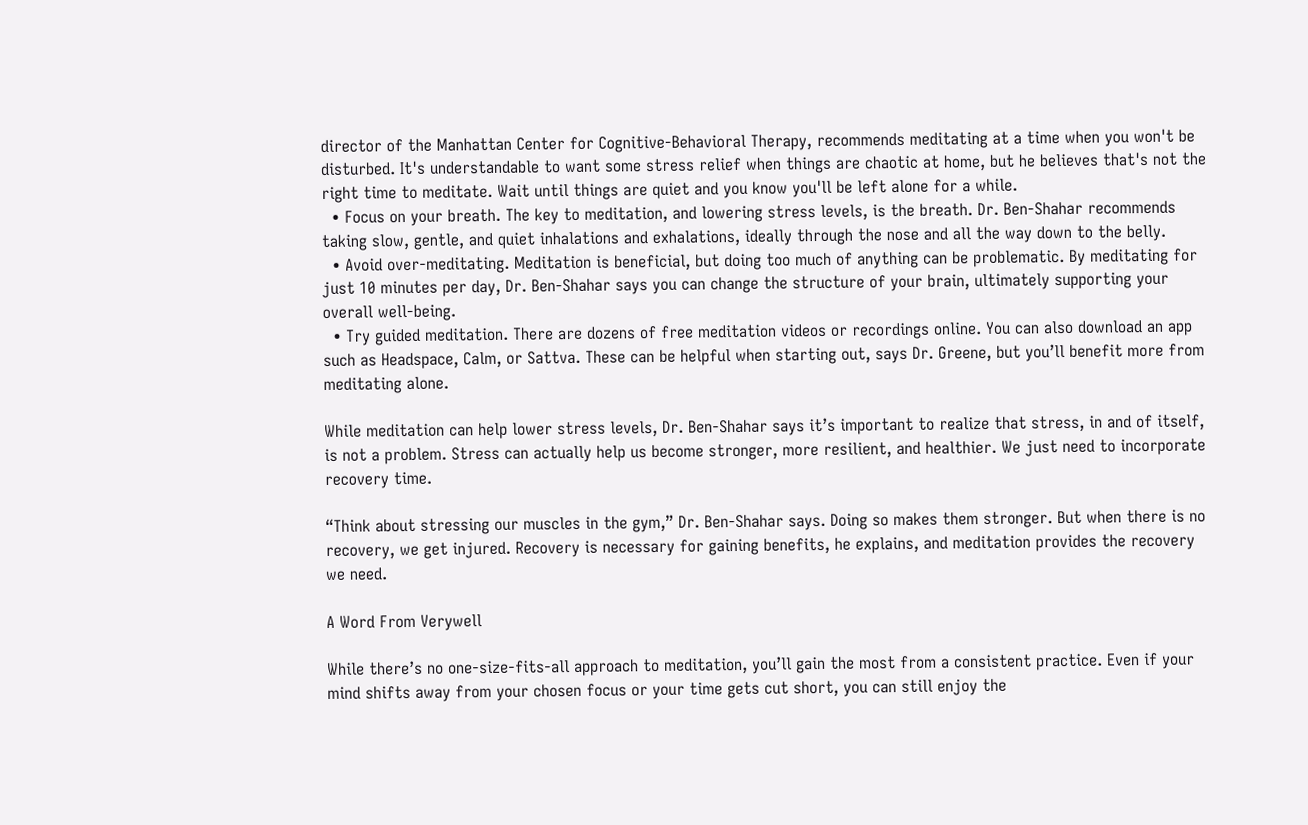director of the Manhattan Center for Cognitive-Behavioral Therapy, recommends meditating at a time when you won't be disturbed. It's understandable to want some stress relief when things are chaotic at home, but he believes that's not the right time to meditate. Wait until things are quiet and you know you'll be left alone for a while.
  • Focus on your breath. The key to meditation, and lowering stress levels, is the breath. Dr. Ben-Shahar recommends taking slow, gentle, and quiet inhalations and exhalations, ideally through the nose and all the way down to the belly.
  • Avoid over-meditating. Meditation is beneficial, but doing too much of anything can be problematic. By meditating for just 10 minutes per day, Dr. Ben-Shahar says you can change the structure of your brain, ultimately supporting your overall well-being.
  • Try guided meditation. There are dozens of free meditation videos or recordings online. You can also download an app such as Headspace, Calm, or Sattva. These can be helpful when starting out, says Dr. Greene, but you’ll benefit more from meditating alone.

While meditation can help lower stress levels, Dr. Ben-Shahar says it’s important to realize that stress, in and of itself, is not a problem. Stress can actually help us become stronger, more resilient, and healthier. We just need to incorporate recovery time.

“Think about stressing our muscles in the gym,” Dr. Ben-Shahar says. Doing so makes them stronger. But when there is no recovery, we get injured. Recovery is necessary for gaining benefits, he explains, and meditation provides the recovery we need.

A Word From Verywell

While there’s no one-size-fits-all approach to meditation, you’ll gain the most from a consistent practice. Even if your mind shifts away from your chosen focus or your time gets cut short, you can still enjoy the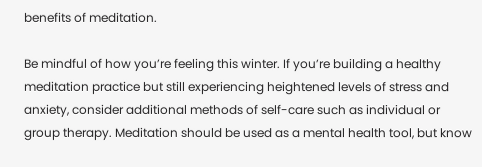benefits of meditation.

Be mindful of how you’re feeling this winter. If you’re building a healthy meditation practice but still experiencing heightened levels of stress and anxiety, consider additional methods of self-care such as individual or group therapy. Meditation should be used as a mental health tool, but know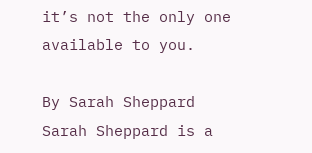it’s not the only one available to you.

By Sarah Sheppard
Sarah Sheppard is a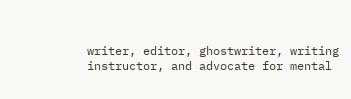writer, editor, ghostwriter, writing instructor, and advocate for mental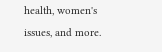health, women's issues, and more.